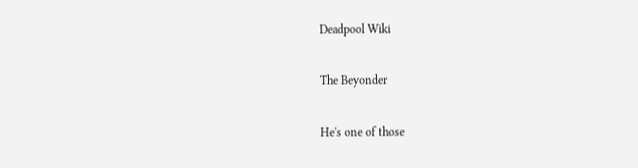Deadpool Wiki

The Beyonder

He's one of those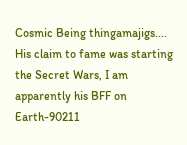Cosmic Being thingamajigs.... His claim to fame was starting the Secret Wars, I am apparently his BFF on Earth-90211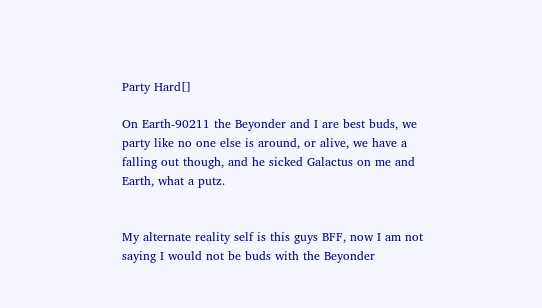Party Hard[]

On Earth-90211 the Beyonder and I are best buds, we party like no one else is around, or alive, we have a falling out though, and he sicked Galactus on me and Earth, what a putz.


My alternate reality self is this guys BFF, now I am not saying I would not be buds with the Beyonder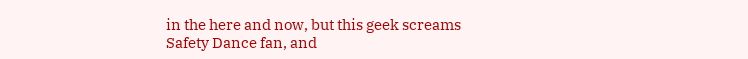in the here and now, but this geek screams Safety Dance fan, and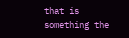that is something the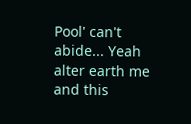Pool' can't abide... Yeah alter earth me and this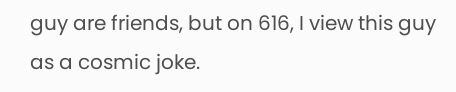guy are friends, but on 616, I view this guy as a cosmic joke.